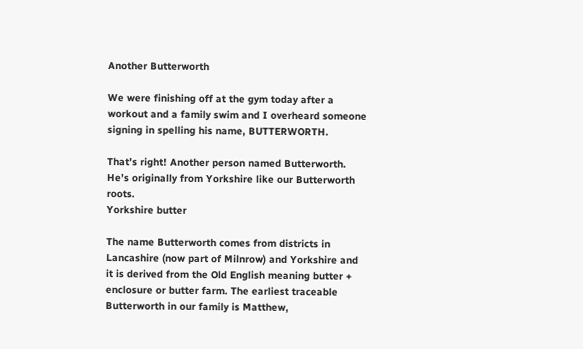Another Butterworth

We were finishing off at the gym today after a workout and a family swim and I overheard someone signing in spelling his name, BUTTERWORTH.

That’s right! Another person named Butterworth. He’s originally from Yorkshire like our Butterworth roots.
Yorkshire butter

The name Butterworth comes from districts in Lancashire (now part of Milnrow) and Yorkshire and it is derived from the Old English meaning butter + enclosure or butter farm. The earliest traceable Butterworth in our family is Matthew,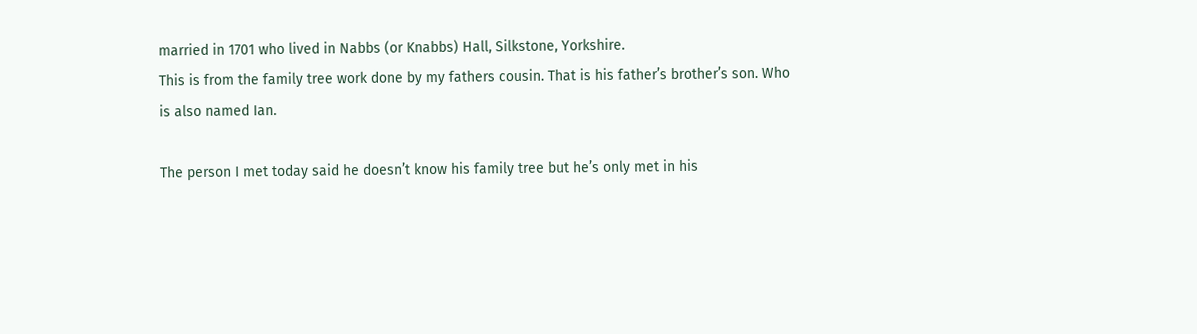married in 1701 who lived in Nabbs (or Knabbs) Hall, Silkstone, Yorkshire.
This is from the family tree work done by my fathers cousin. That is his father’s brother’s son. Who is also named Ian.

The person I met today said he doesn’t know his family tree but he’s only met in his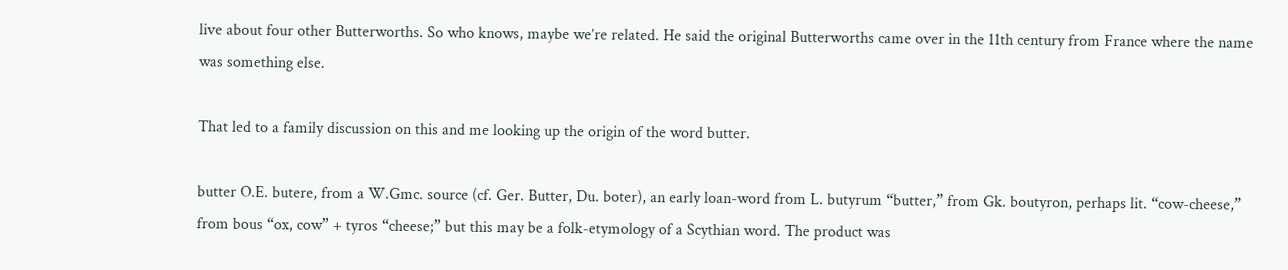live about four other Butterworths. So who knows, maybe we’re related. He said the original Butterworths came over in the 11th century from France where the name was something else.

That led to a family discussion on this and me looking up the origin of the word butter.

butter O.E. butere, from a W.Gmc. source (cf. Ger. Butter, Du. boter), an early loan-word from L. butyrum “butter,” from Gk. boutyron, perhaps lit. “cow-cheese,” from bous “ox, cow” + tyros “cheese;” but this may be a folk-etymology of a Scythian word. The product was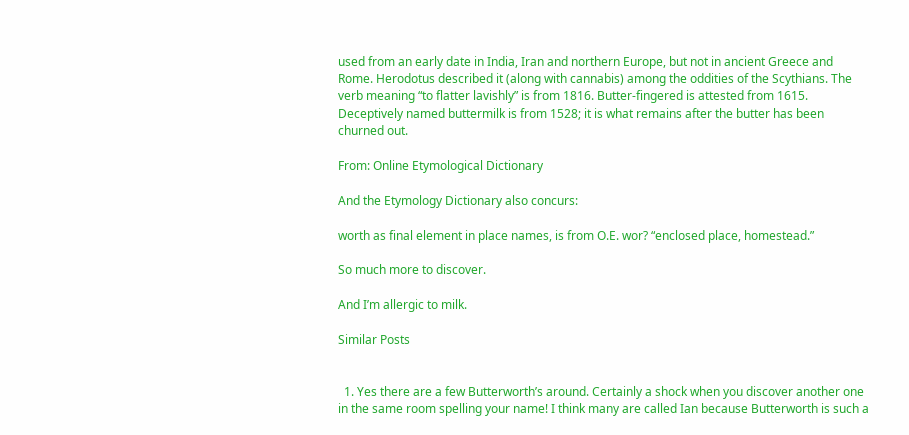used from an early date in India, Iran and northern Europe, but not in ancient Greece and Rome. Herodotus described it (along with cannabis) among the oddities of the Scythians. The verb meaning “to flatter lavishly” is from 1816. Butter-fingered is attested from 1615. Deceptively named buttermilk is from 1528; it is what remains after the butter has been churned out.

From: Online Etymological Dictionary

And the Etymology Dictionary also concurs:

worth as final element in place names, is from O.E. wor? “enclosed place, homestead.”

So much more to discover.

And I’m allergic to milk.

Similar Posts


  1. Yes there are a few Butterworth’s around. Certainly a shock when you discover another one in the same room spelling your name! I think many are called Ian because Butterworth is such a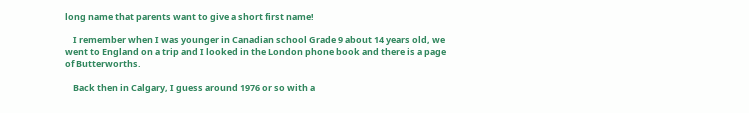long name that parents want to give a short first name!

    I remember when I was younger in Canadian school Grade 9 about 14 years old, we went to England on a trip and I looked in the London phone book and there is a page of Butterworths.

    Back then in Calgary, I guess around 1976 or so with a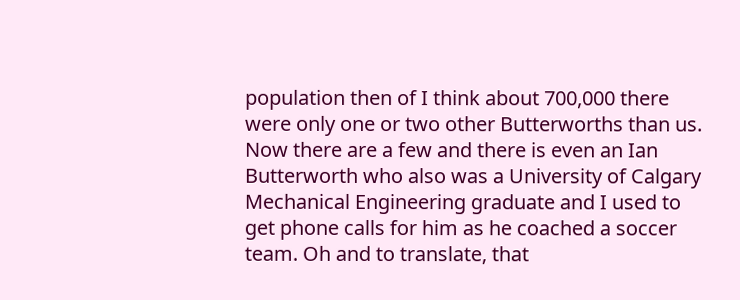population then of I think about 700,000 there were only one or two other Butterworths than us. Now there are a few and there is even an Ian Butterworth who also was a University of Calgary Mechanical Engineering graduate and I used to get phone calls for him as he coached a soccer team. Oh and to translate, that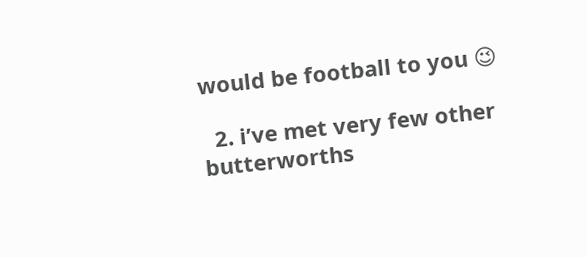would be football to you 😉

  2. i’ve met very few other butterworths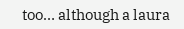too… although a laura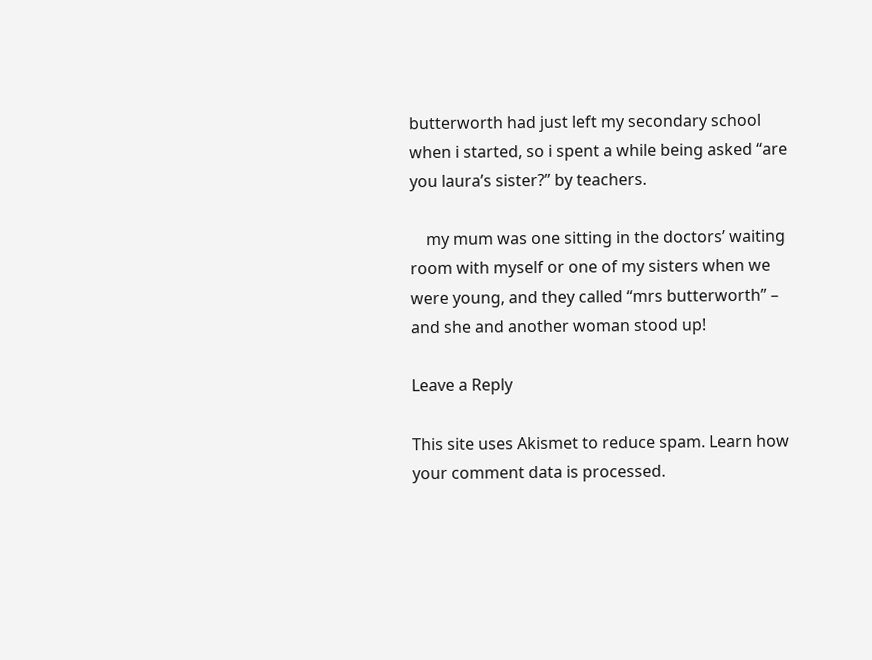butterworth had just left my secondary school when i started, so i spent a while being asked “are you laura’s sister?” by teachers.

    my mum was one sitting in the doctors’ waiting room with myself or one of my sisters when we were young, and they called “mrs butterworth” – and she and another woman stood up!

Leave a Reply

This site uses Akismet to reduce spam. Learn how your comment data is processed.